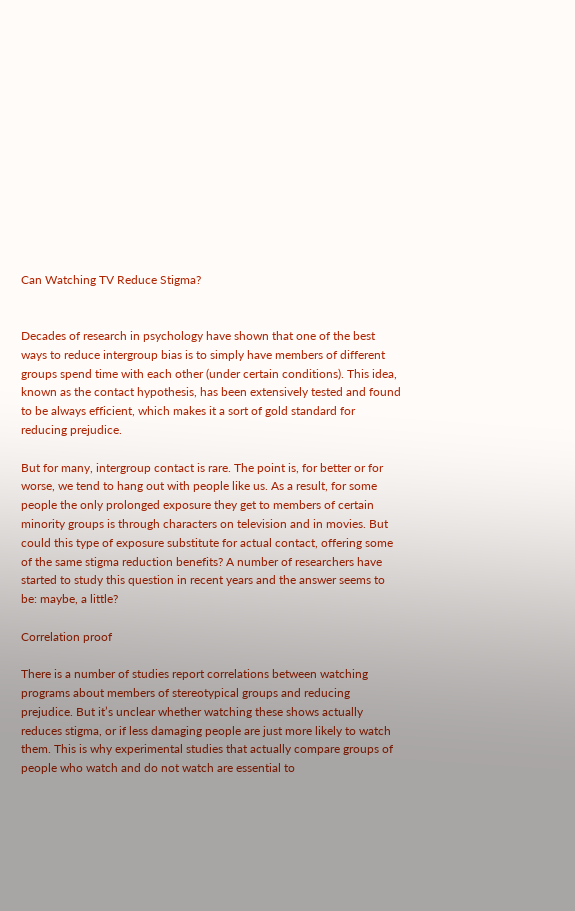Can Watching TV Reduce Stigma?


Decades of research in psychology have shown that one of the best ways to reduce intergroup bias is to simply have members of different groups spend time with each other (under certain conditions). This idea, known as the contact hypothesis, has been extensively tested and found to be always efficient, which makes it a sort of gold standard for reducing prejudice.

But for many, intergroup contact is rare. The point is, for better or for worse, we tend to hang out with people like us. As a result, for some people the only prolonged exposure they get to members of certain minority groups is through characters on television and in movies. But could this type of exposure substitute for actual contact, offering some of the same stigma reduction benefits? A number of researchers have started to study this question in recent years and the answer seems to be: maybe, a little?

Correlation proof

There is a number of studies report correlations between watching programs about members of stereotypical groups and reducing prejudice. But it’s unclear whether watching these shows actually reduces stigma, or if less damaging people are just more likely to watch them. This is why experimental studies that actually compare groups of people who watch and do not watch are essential to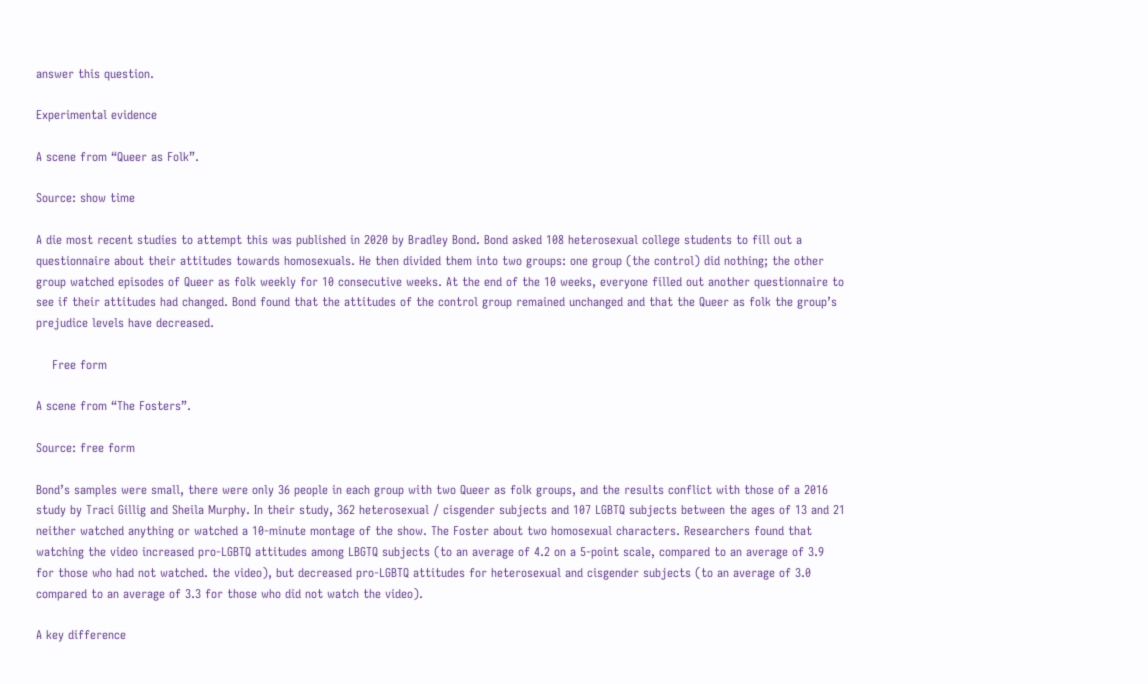answer this question.

Experimental evidence

A scene from “Queer as Folk”.

Source: show time

A die most recent studies to attempt this was published in 2020 by Bradley Bond. Bond asked 108 heterosexual college students to fill out a questionnaire about their attitudes towards homosexuals. He then divided them into two groups: one group (the control) did nothing; the other group watched episodes of Queer as folk weekly for 10 consecutive weeks. At the end of the 10 weeks, everyone filled out another questionnaire to see if their attitudes had changed. Bond found that the attitudes of the control group remained unchanged and that the Queer as folk the group’s prejudice levels have decreased.

    Free form

A scene from “The Fosters”.

Source: free form

Bond’s samples were small, there were only 36 people in each group with two Queer as folk groups, and the results conflict with those of a 2016 study by Traci Gillig and Sheila Murphy. In their study, 362 heterosexual / cisgender subjects and 107 LGBTQ subjects between the ages of 13 and 21 neither watched anything or watched a 10-minute montage of the show. The Foster about two homosexual characters. Researchers found that watching the video increased pro-LGBTQ attitudes among LBGTQ subjects (to an average of 4.2 on a 5-point scale, compared to an average of 3.9 for those who had not watched. the video), but decreased pro-LGBTQ attitudes for heterosexual and cisgender subjects (to an average of 3.0 compared to an average of 3.3 for those who did not watch the video).

A key difference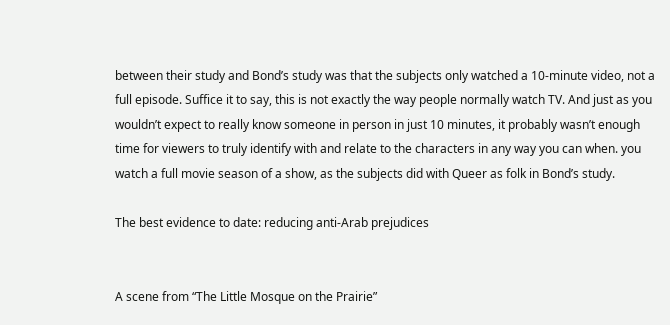between their study and Bond’s study was that the subjects only watched a 10-minute video, not a full episode. Suffice it to say, this is not exactly the way people normally watch TV. And just as you wouldn’t expect to really know someone in person in just 10 minutes, it probably wasn’t enough time for viewers to truly identify with and relate to the characters in any way you can when. you watch a full movie season of a show, as the subjects did with Queer as folk in Bond’s study.

The best evidence to date: reducing anti-Arab prejudices


A scene from “The Little Mosque on the Prairie”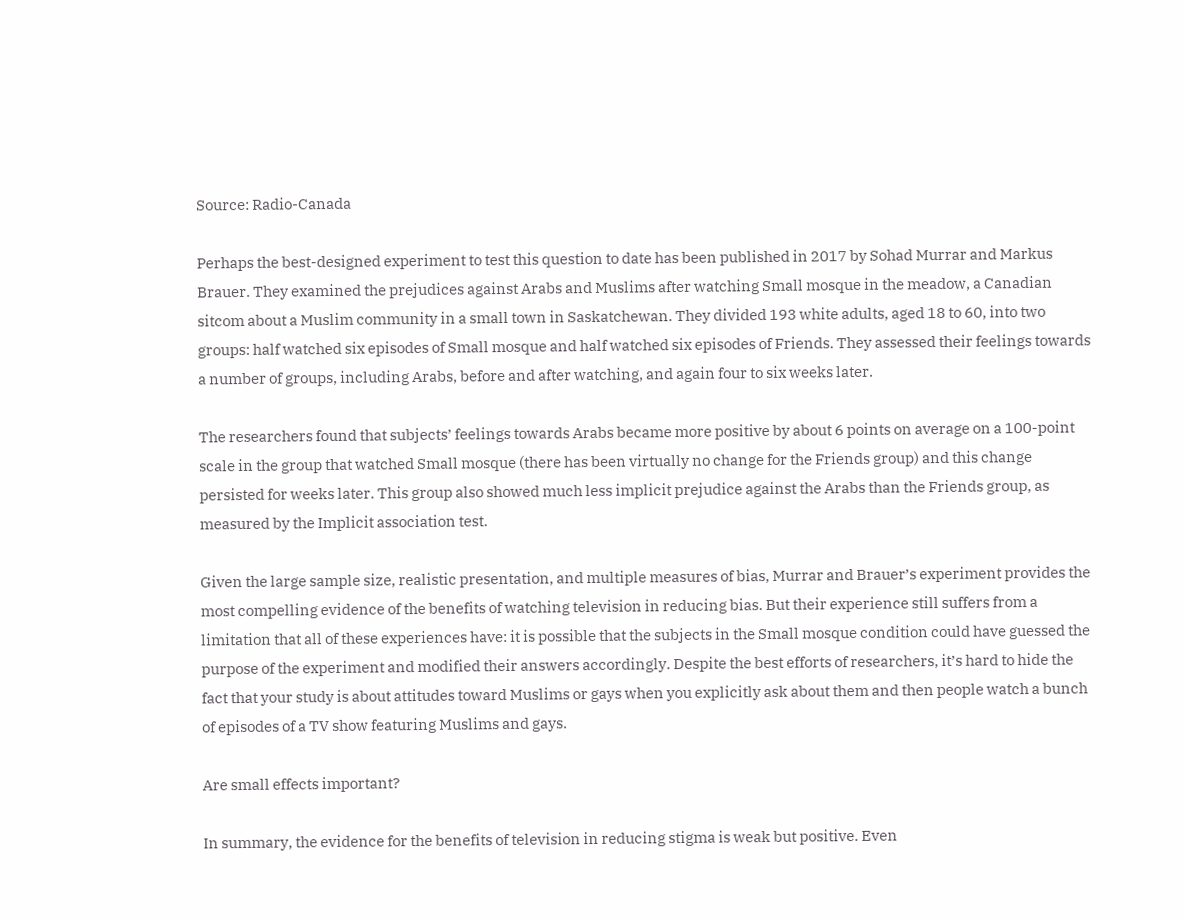Source: Radio-Canada

Perhaps the best-designed experiment to test this question to date has been published in 2017 by Sohad Murrar and Markus Brauer. They examined the prejudices against Arabs and Muslims after watching Small mosque in the meadow, a Canadian sitcom about a Muslim community in a small town in Saskatchewan. They divided 193 white adults, aged 18 to 60, into two groups: half watched six episodes of Small mosque and half watched six episodes of Friends. They assessed their feelings towards a number of groups, including Arabs, before and after watching, and again four to six weeks later.

The researchers found that subjects’ feelings towards Arabs became more positive by about 6 points on average on a 100-point scale in the group that watched Small mosque (there has been virtually no change for the Friends group) and this change persisted for weeks later. This group also showed much less implicit prejudice against the Arabs than the Friends group, as measured by the Implicit association test.

Given the large sample size, realistic presentation, and multiple measures of bias, Murrar and Brauer’s experiment provides the most compelling evidence of the benefits of watching television in reducing bias. But their experience still suffers from a limitation that all of these experiences have: it is possible that the subjects in the Small mosque condition could have guessed the purpose of the experiment and modified their answers accordingly. Despite the best efforts of researchers, it’s hard to hide the fact that your study is about attitudes toward Muslims or gays when you explicitly ask about them and then people watch a bunch of episodes of a TV show featuring Muslims and gays.

Are small effects important?

In summary, the evidence for the benefits of television in reducing stigma is weak but positive. Even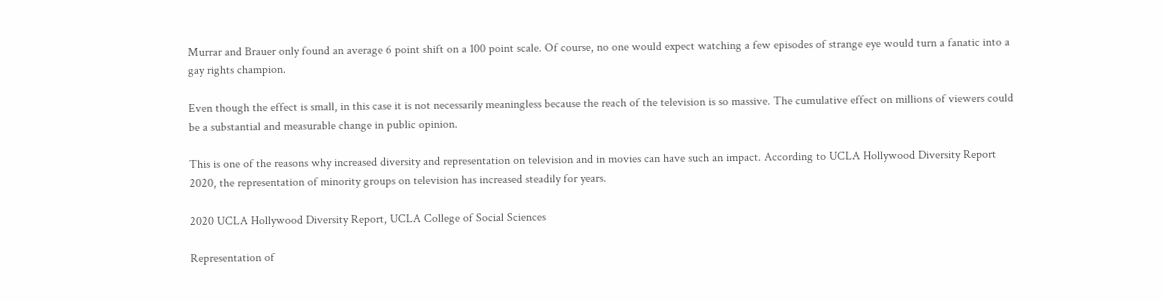Murrar and Brauer only found an average 6 point shift on a 100 point scale. Of course, no one would expect watching a few episodes of strange eye would turn a fanatic into a gay rights champion.

Even though the effect is small, in this case it is not necessarily meaningless because the reach of the television is so massive. The cumulative effect on millions of viewers could be a substantial and measurable change in public opinion.

This is one of the reasons why increased diversity and representation on television and in movies can have such an impact. According to UCLA Hollywood Diversity Report 2020, the representation of minority groups on television has increased steadily for years.

2020 UCLA Hollywood Diversity Report, UCLA College of Social Sciences

Representation of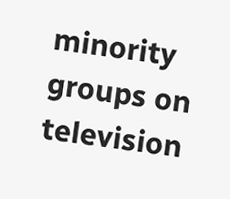minority groups on television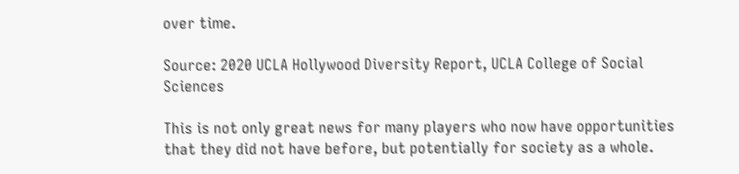over time.

Source: 2020 UCLA Hollywood Diversity Report, UCLA College of Social Sciences

This is not only great news for many players who now have opportunities that they did not have before, but potentially for society as a whole.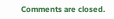Comments are closed.